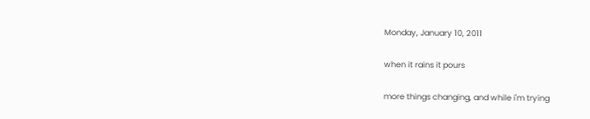Monday, January 10, 2011

when it rains it pours

more things changing, and while i'm trying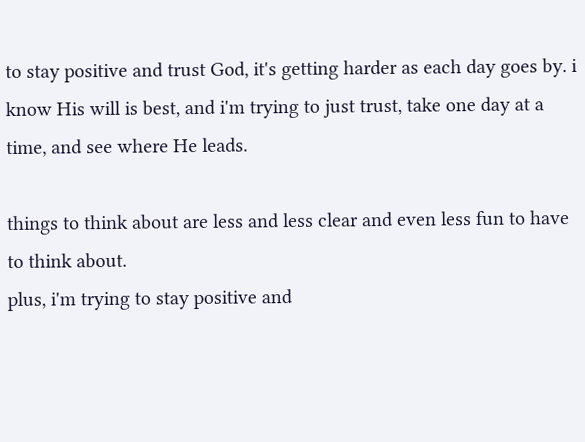to stay positive and trust God, it's getting harder as each day goes by. i know His will is best, and i'm trying to just trust, take one day at a time, and see where He leads.

things to think about are less and less clear and even less fun to have to think about.
plus, i'm trying to stay positive and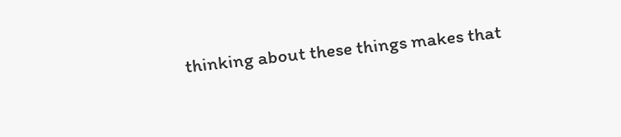thinking about these things makes that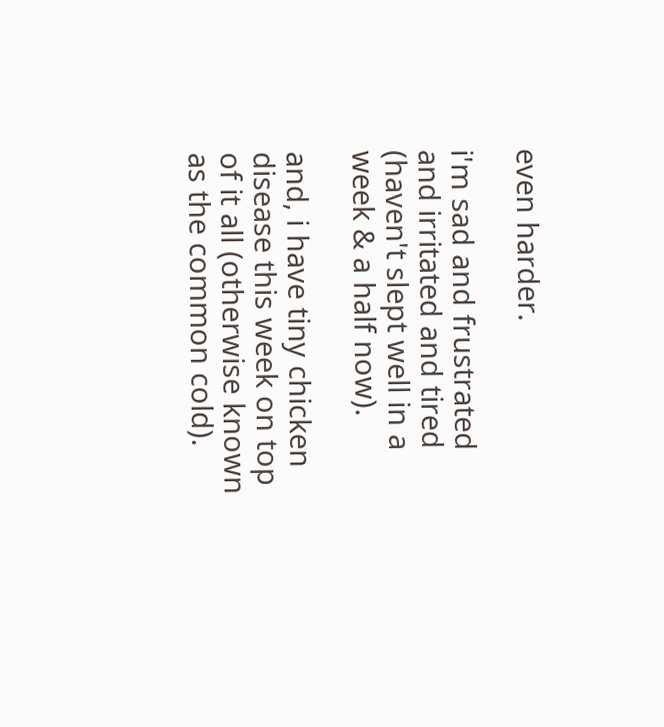even harder.

i'm sad and frustrated and irritated and tired (haven't slept well in a week & a half now).

and, i have tiny chicken disease this week on top of it all (otherwise known as the common cold).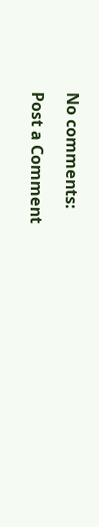No comments:

Post a Comment